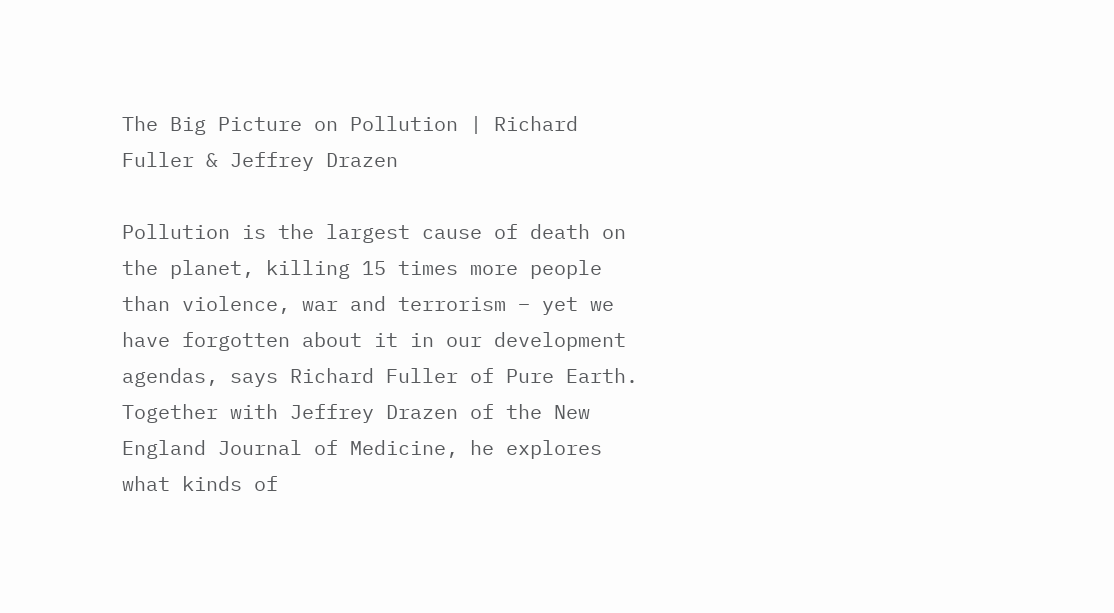The Big Picture on Pollution | Richard Fuller & Jeffrey Drazen

Pollution is the largest cause of death on the planet, killing 15 times more people than violence, war and terrorism – yet we have forgotten about it in our development agendas, says Richard Fuller of Pure Earth. Together with Jeffrey Drazen of the New England Journal of Medicine, he explores what kinds of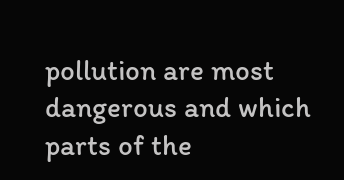pollution are most dangerous and which parts of the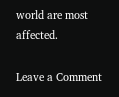world are most affected.

Leave a Comment